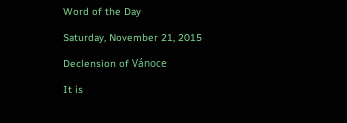Word of the Day

Saturday, November 21, 2015

Declension of Vánoce

It is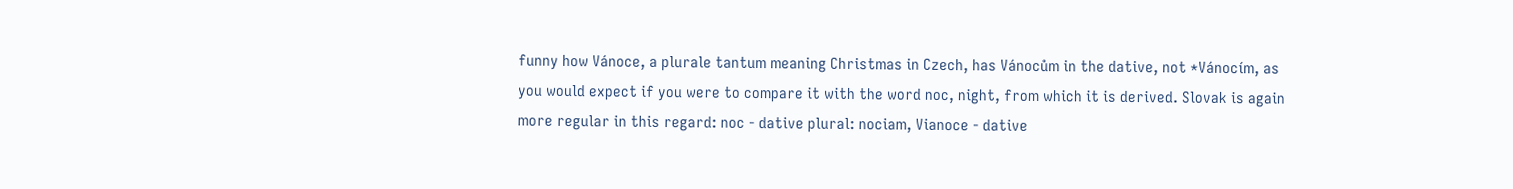funny how Vánoce, a plurale tantum meaning Christmas in Czech, has Vánocům in the dative, not *Vánocím, as you would expect if you were to compare it with the word noc, night, from which it is derived. Slovak is again more regular in this regard: noc - dative plural: nociam, Vianoce - dative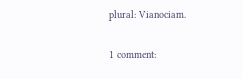plural: Vianociam.

1 comment: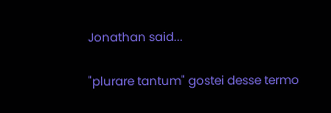Jonathan said...

"plurare tantum" gostei desse termo